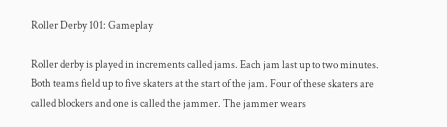Roller Derby 101: Gameplay

Roller derby is played in increments called jams. Each jam last up to two minutes. Both teams field up to five skaters at the start of the jam. Four of these skaters are called blockers and one is called the jammer. The jammer wears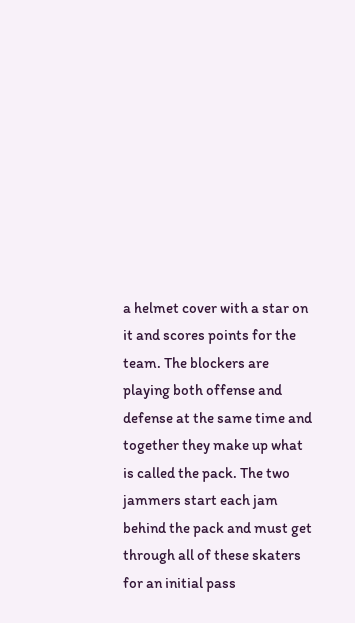a helmet cover with a star on it and scores points for the team. The blockers are playing both offense and defense at the same time and together they make up what is called the pack. The two jammers start each jam behind the pack and must get through all of these skaters for an initial pass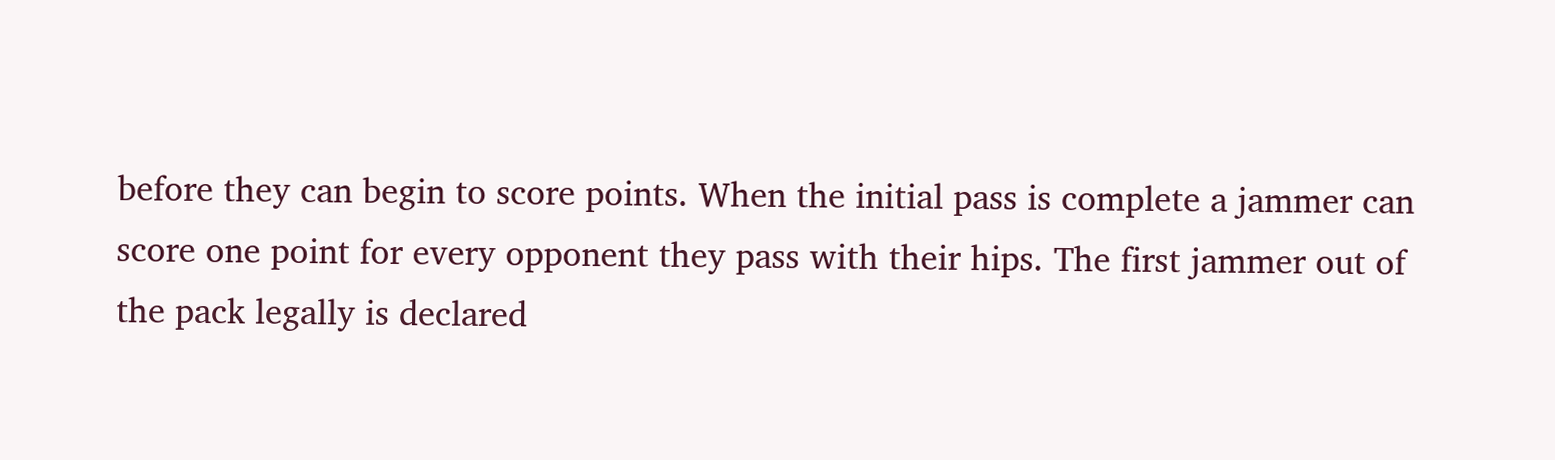before they can begin to score points. When the initial pass is complete a jammer can score one point for every opponent they pass with their hips. The first jammer out of the pack legally is declared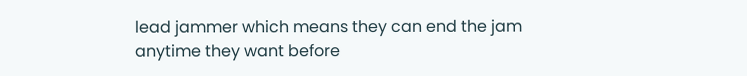lead jammer which means they can end the jam anytime they want before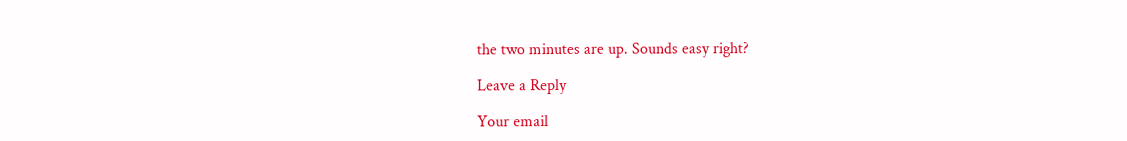the two minutes are up. Sounds easy right?

Leave a Reply

Your email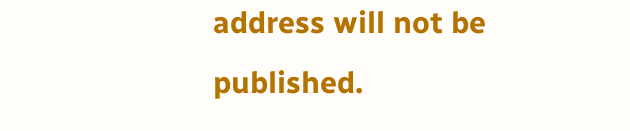address will not be published.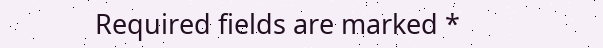Required fields are marked *